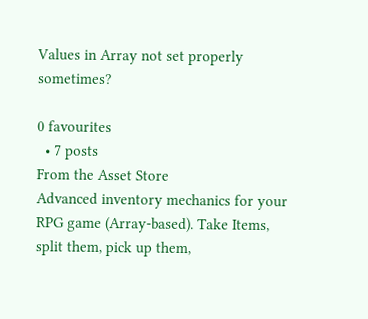Values in Array not set properly sometimes?

0 favourites
  • 7 posts
From the Asset Store
Advanced inventory mechanics for your RPG game (Array-based). Take Items, split them, pick up them,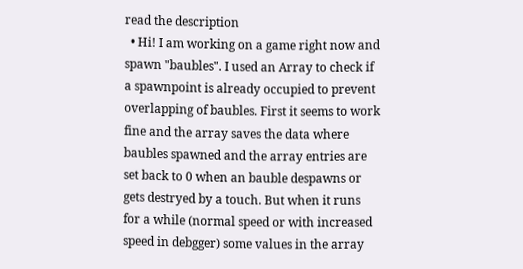read the description
  • Hi! I am working on a game right now and spawn "baubles". I used an Array to check if a spawnpoint is already occupied to prevent overlapping of baubles. First it seems to work fine and the array saves the data where baubles spawned and the array entries are set back to 0 when an bauble despawns or gets destryed by a touch. But when it runs for a while (normal speed or with increased speed in debgger) some values in the array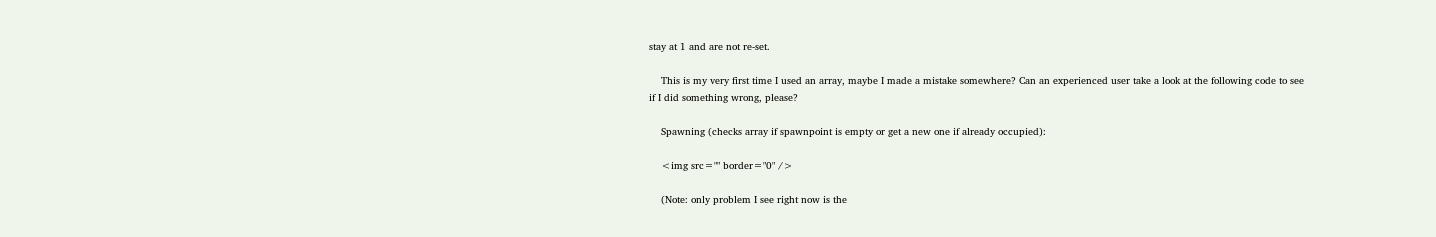stay at 1 and are not re-set.

    This is my very first time I used an array, maybe I made a mistake somewhere? Can an experienced user take a look at the following code to see if I did something wrong, please?

    Spawning (checks array if spawnpoint is empty or get a new one if already occupied):

    <img src="" border="0" />

    (Note: only problem I see right now is the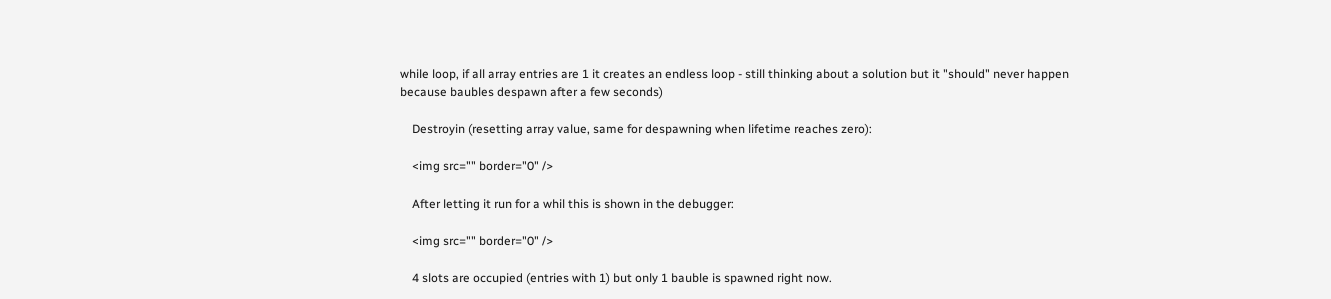while loop, if all array entries are 1 it creates an endless loop - still thinking about a solution but it "should" never happen because baubles despawn after a few seconds)

    Destroyin (resetting array value, same for despawning when lifetime reaches zero):

    <img src="" border="0" />

    After letting it run for a whil this is shown in the debugger:

    <img src="" border="0" />

    4 slots are occupied (entries with 1) but only 1 bauble is spawned right now.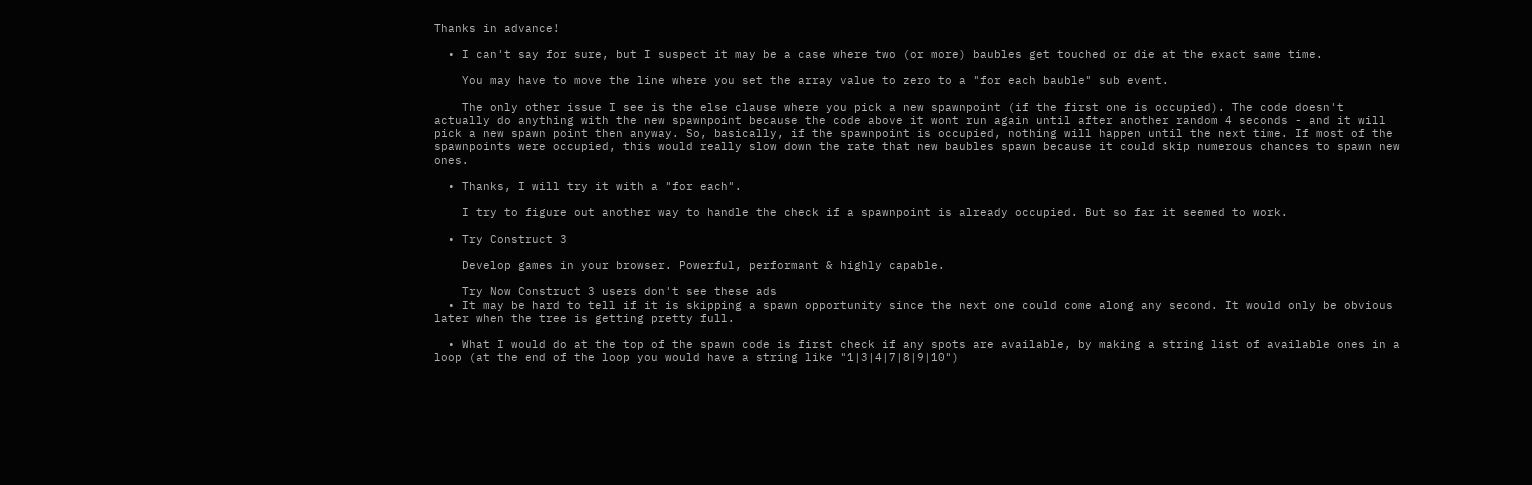Thanks in advance!

  • I can't say for sure, but I suspect it may be a case where two (or more) baubles get touched or die at the exact same time.

    You may have to move the line where you set the array value to zero to a "for each bauble" sub event.

    The only other issue I see is the else clause where you pick a new spawnpoint (if the first one is occupied). The code doesn't actually do anything with the new spawnpoint because the code above it wont run again until after another random 4 seconds - and it will pick a new spawn point then anyway. So, basically, if the spawnpoint is occupied, nothing will happen until the next time. If most of the spawnpoints were occupied, this would really slow down the rate that new baubles spawn because it could skip numerous chances to spawn new ones.

  • Thanks, I will try it with a "for each".

    I try to figure out another way to handle the check if a spawnpoint is already occupied. But so far it seemed to work.

  • Try Construct 3

    Develop games in your browser. Powerful, performant & highly capable.

    Try Now Construct 3 users don't see these ads
  • It may be hard to tell if it is skipping a spawn opportunity since the next one could come along any second. It would only be obvious later when the tree is getting pretty full.

  • What I would do at the top of the spawn code is first check if any spots are available, by making a string list of available ones in a loop (at the end of the loop you would have a string like "1|3|4|7|8|9|10")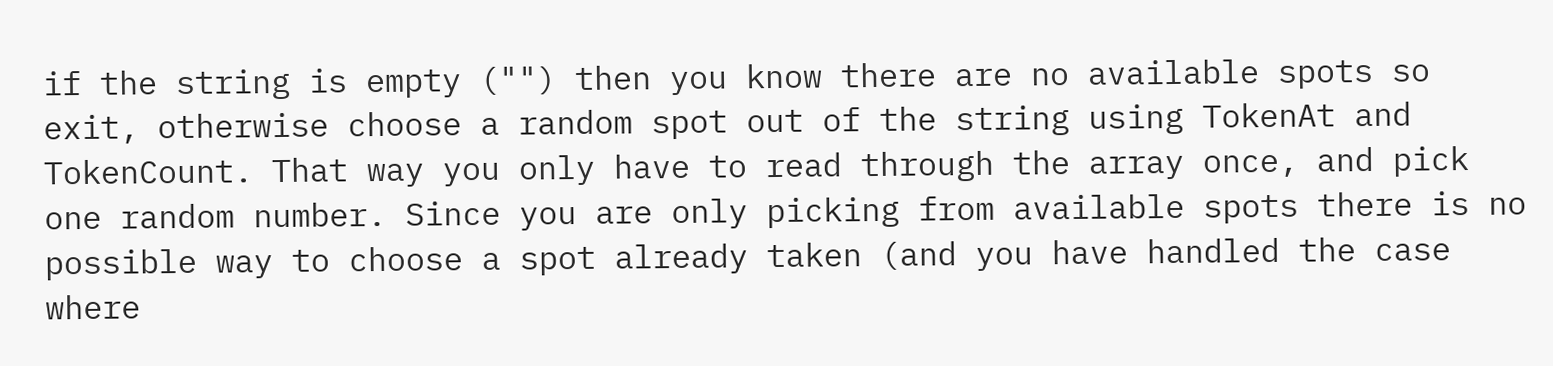if the string is empty ("") then you know there are no available spots so exit, otherwise choose a random spot out of the string using TokenAt and TokenCount. That way you only have to read through the array once, and pick one random number. Since you are only picking from available spots there is no possible way to choose a spot already taken (and you have handled the case where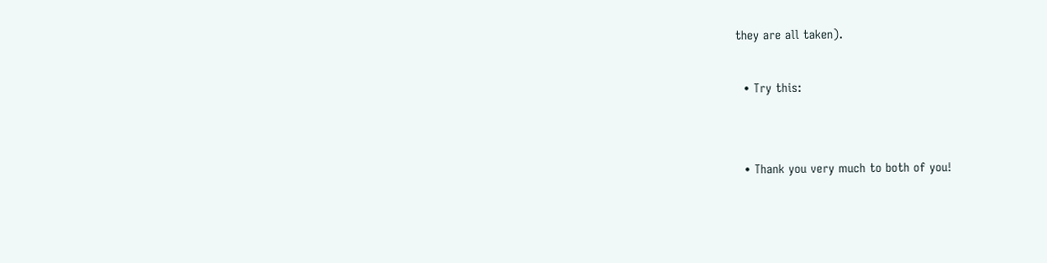they are all taken).

  • Try this:


  • Thank you very much to both of you!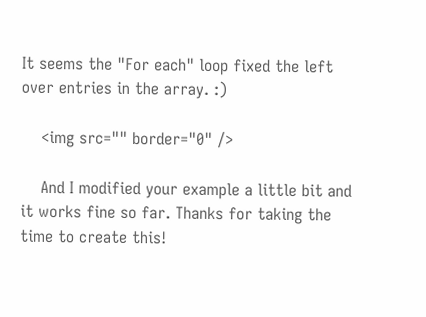It seems the "For each" loop fixed the left over entries in the array. :)

    <img src="" border="0" />

    And I modified your example a little bit and it works fine so far. Thanks for taking the time to create this!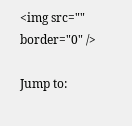<img src="" border="0" />

Jump to: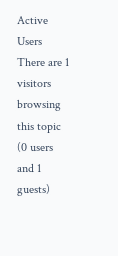Active Users
There are 1 visitors browsing this topic (0 users and 1 guests)